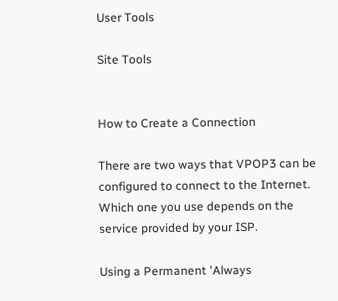User Tools

Site Tools


How to Create a Connection

There are two ways that VPOP3 can be configured to connect to the Internet. Which one you use depends on the service provided by your ISP.

Using a Permanent 'Always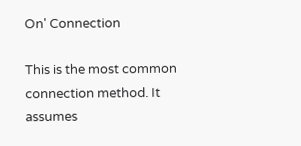On' Connection

This is the most common connection method. It assumes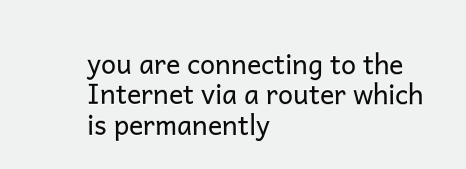you are connecting to the Internet via a router which is permanently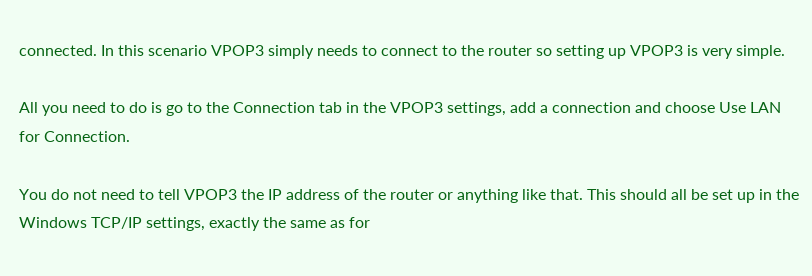connected. In this scenario VPOP3 simply needs to connect to the router so setting up VPOP3 is very simple.

All you need to do is go to the Connection tab in the VPOP3 settings, add a connection and choose Use LAN for Connection.

You do not need to tell VPOP3 the IP address of the router or anything like that. This should all be set up in the Windows TCP/IP settings, exactly the same as for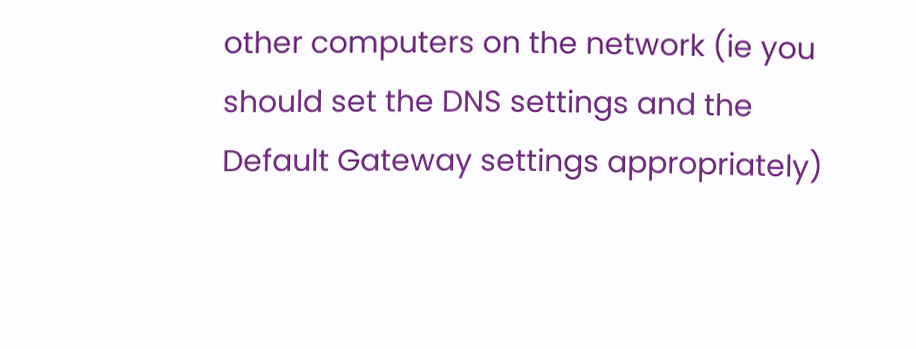other computers on the network (ie you should set the DNS settings and the Default Gateway settings appropriately)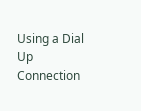Using a Dial Up Connection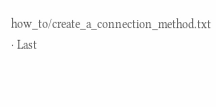how_to/create_a_connection_method.txt · Last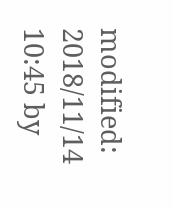modified: 2018/11/14 10:45 by